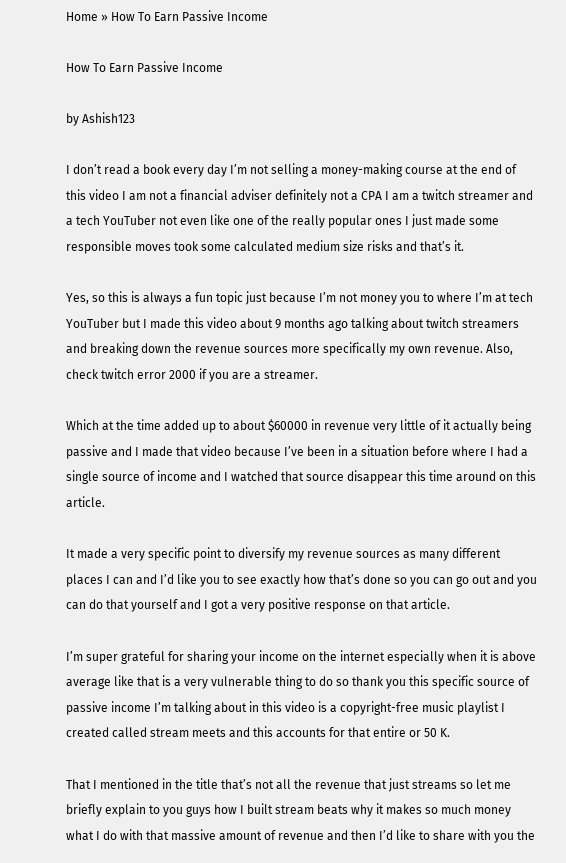Home » How To Earn Passive Income

How To Earn Passive Income

by Ashish123

I don’t read a book every day I’m not selling a money-making course at the end of this video I am not a financial adviser definitely not a CPA I am a twitch streamer and a tech YouTuber not even like one of the really popular ones I just made some responsible moves took some calculated medium size risks and that’s it.

Yes, so this is always a fun topic just because I’m not money you to where I’m at tech YouTuber but I made this video about 9 months ago talking about twitch streamers and breaking down the revenue sources more specifically my own revenue. Also, check twitch error 2000 if you are a streamer.

Which at the time added up to about $60000 in revenue very little of it actually being passive and I made that video because I’ve been in a situation before where I had a single source of income and I watched that source disappear this time around on this article.

It made a very specific point to diversify my revenue sources as many different places I can and I’d like you to see exactly how that’s done so you can go out and you can do that yourself and I got a very positive response on that article.

I’m super grateful for sharing your income on the internet especially when it is above average like that is a very vulnerable thing to do so thank you this specific source of passive income I’m talking about in this video is a copyright-free music playlist I created called stream meets and this accounts for that entire or 50 K.

That I mentioned in the title that’s not all the revenue that just streams so let me briefly explain to you guys how I built stream beats why it makes so much money what I do with that massive amount of revenue and then I’d like to share with you the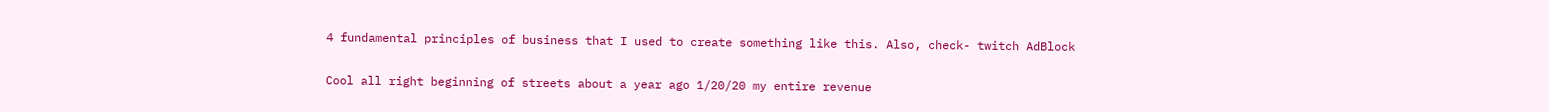4 fundamental principles of business that I used to create something like this. Also, check- twitch AdBlock

Cool all right beginning of streets about a year ago 1/20/20 my entire revenue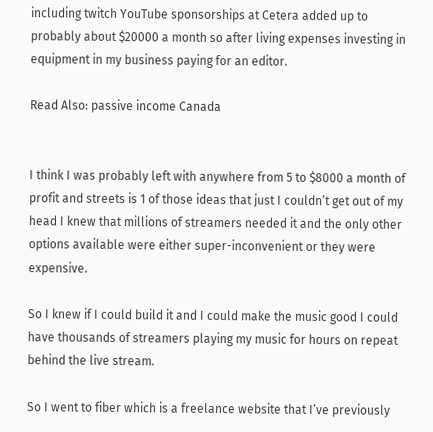including twitch YouTube sponsorships at Cetera added up to probably about $20000 a month so after living expenses investing in equipment in my business paying for an editor.

Read Also: passive income Canada


I think I was probably left with anywhere from 5 to $8000 a month of profit and streets is 1 of those ideas that just I couldn’t get out of my head I knew that millions of streamers needed it and the only other options available were either super-inconvenient or they were expensive.

So I knew if I could build it and I could make the music good I could have thousands of streamers playing my music for hours on repeat behind the live stream.

So I went to fiber which is a freelance website that I’ve previously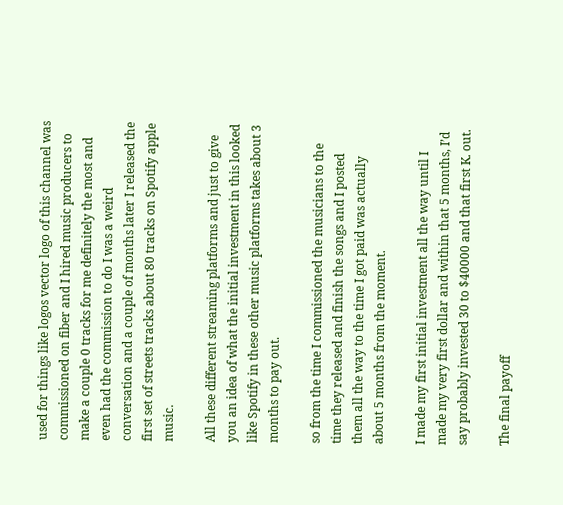used for things like logos vector logo of this channel was commissioned on fiber and I hired music producers to make a couple 0 tracks for me definitely the most and even had the commission to do I was a weird conversation and a couple of months later I released the first set of streets tracks about 80 tracks on Spotify apple music.

All these different streaming platforms and just to give you an idea of what the initial investment in this looked like Spotify in these other music platforms takes about 3 months to pay out.

so from the time I commissioned the musicians to the time they released and finish the songs and I posted them all the way to the time I got paid was actually about 5 months from the moment.

I made my first initial investment all the way until I made my very first dollar and within that 5 months, I’d say probably invested 30 to $40000 and that first K. out.

The final payoff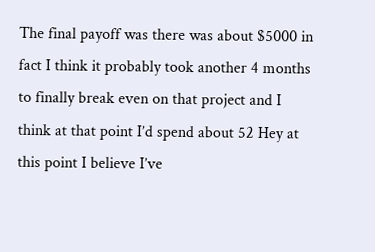The final payoff was there was about $5000 in fact I think it probably took another 4 months to finally break even on that project and I think at that point I’d spend about 52 Hey at this point I believe I’ve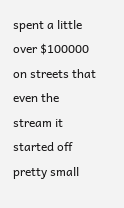spent a little over $100000 on streets that even the stream it started off pretty small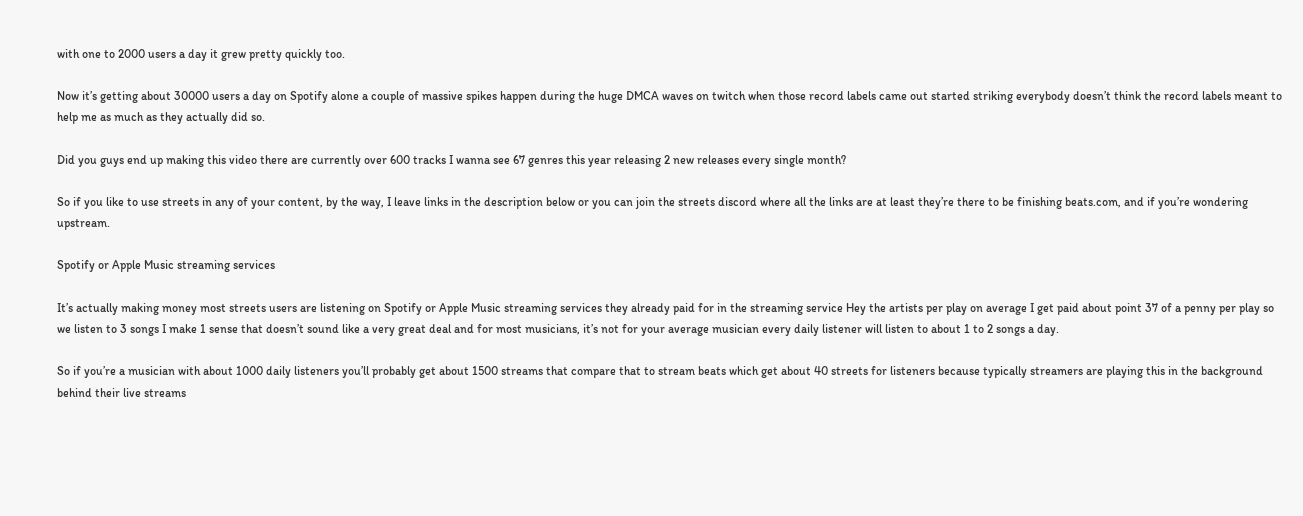with one to 2000 users a day it grew pretty quickly too.

Now it’s getting about 30000 users a day on Spotify alone a couple of massive spikes happen during the huge DMCA waves on twitch when those record labels came out started striking everybody doesn’t think the record labels meant to help me as much as they actually did so.

Did you guys end up making this video there are currently over 600 tracks I wanna see 67 genres this year releasing 2 new releases every single month?

So if you like to use streets in any of your content, by the way, I leave links in the description below or you can join the streets discord where all the links are at least they’re there to be finishing beats.com, and if you’re wondering upstream.

Spotify or Apple Music streaming services

It’s actually making money most streets users are listening on Spotify or Apple Music streaming services they already paid for in the streaming service Hey the artists per play on average I get paid about point 37 of a penny per play so we listen to 3 songs I make 1 sense that doesn’t sound like a very great deal and for most musicians, it’s not for your average musician every daily listener will listen to about 1 to 2 songs a day.

So if you’re a musician with about 1000 daily listeners you’ll probably get about 1500 streams that compare that to stream beats which get about 40 streets for listeners because typically streamers are playing this in the background behind their live streams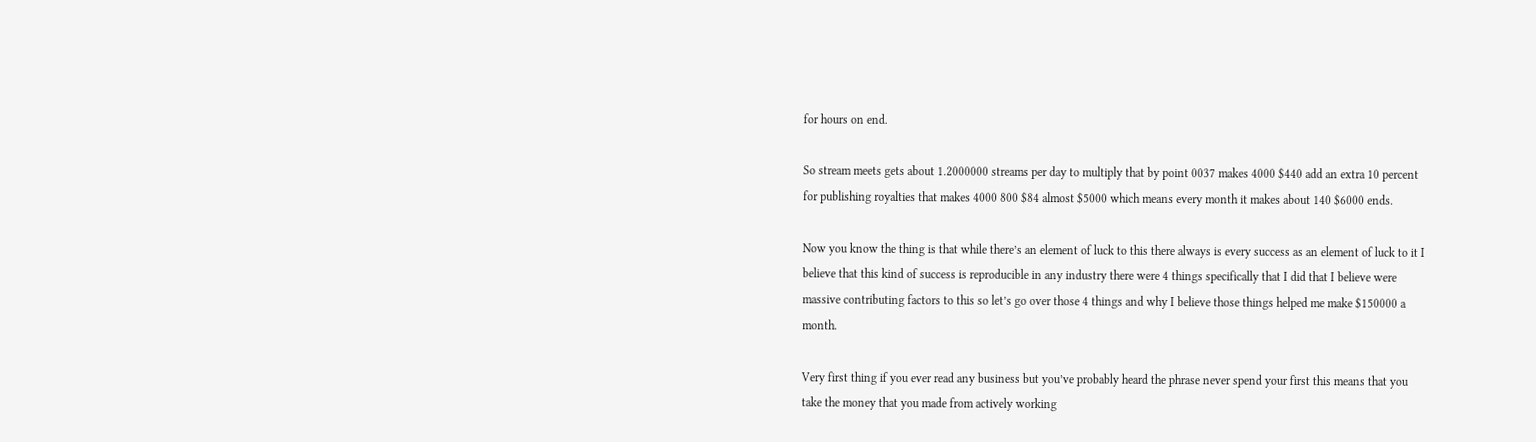for hours on end.

So stream meets gets about 1.2000000 streams per day to multiply that by point 0037 makes 4000 $440 add an extra 10 percent for publishing royalties that makes 4000 800 $84 almost $5000 which means every month it makes about 140 $6000 ends.

Now you know the thing is that while there’s an element of luck to this there always is every success as an element of luck to it I believe that this kind of success is reproducible in any industry there were 4 things specifically that I did that I believe were massive contributing factors to this so let’s go over those 4 things and why I believe those things helped me make $150000 a month.

Very first thing if you ever read any business but you’ve probably heard the phrase never spend your first this means that you take the money that you made from actively working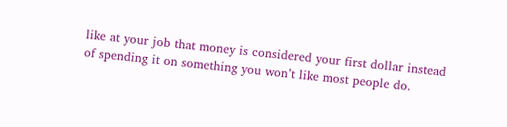like at your job that money is considered your first dollar instead of spending it on something you won’t like most people do.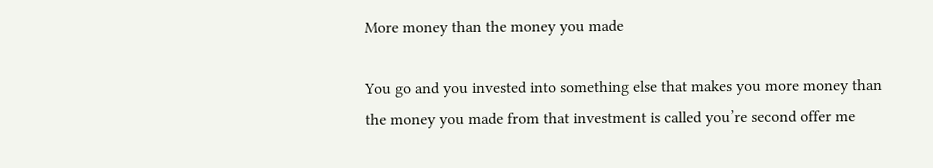More money than the money you made

You go and you invested into something else that makes you more money than the money you made from that investment is called you’re second offer me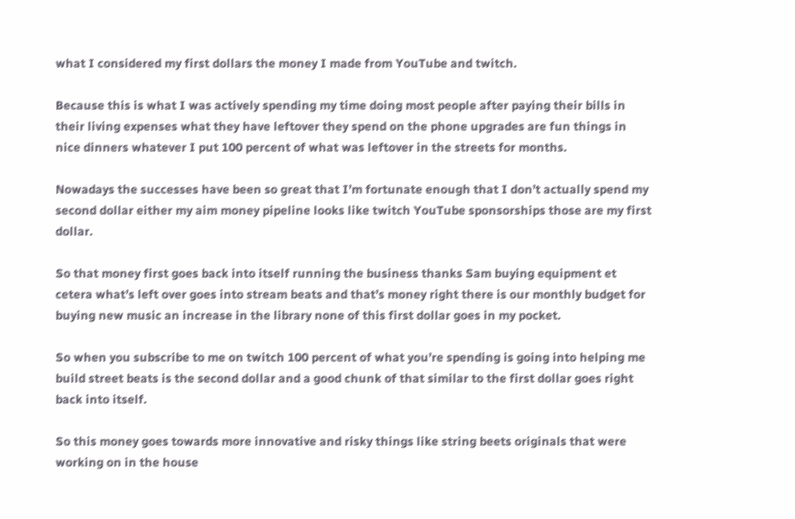what I considered my first dollars the money I made from YouTube and twitch.

Because this is what I was actively spending my time doing most people after paying their bills in their living expenses what they have leftover they spend on the phone upgrades are fun things in nice dinners whatever I put 100 percent of what was leftover in the streets for months.

Nowadays the successes have been so great that I’m fortunate enough that I don’t actually spend my second dollar either my aim money pipeline looks like twitch YouTube sponsorships those are my first dollar.

So that money first goes back into itself running the business thanks Sam buying equipment et cetera what’s left over goes into stream beats and that’s money right there is our monthly budget for buying new music an increase in the library none of this first dollar goes in my pocket.

So when you subscribe to me on twitch 100 percent of what you’re spending is going into helping me build street beats is the second dollar and a good chunk of that similar to the first dollar goes right back into itself.

So this money goes towards more innovative and risky things like string beets originals that were working on in the house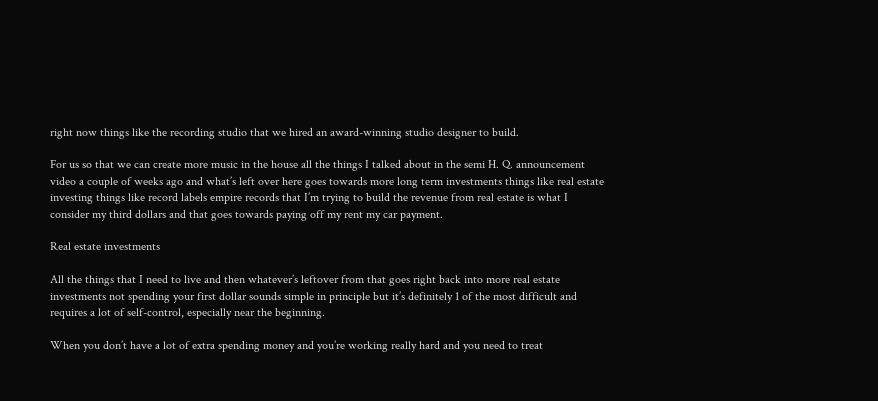right now things like the recording studio that we hired an award-winning studio designer to build.

For us so that we can create more music in the house all the things I talked about in the semi H. Q. announcement video a couple of weeks ago and what’s left over here goes towards more long term investments things like real estate investing things like record labels empire records that I’m trying to build the revenue from real estate is what I consider my third dollars and that goes towards paying off my rent my car payment.

Real estate investments

All the things that I need to live and then whatever’s leftover from that goes right back into more real estate investments not spending your first dollar sounds simple in principle but it’s definitely 1 of the most difficult and requires a lot of self-control, especially near the beginning.

When you don’t have a lot of extra spending money and you’re working really hard and you need to treat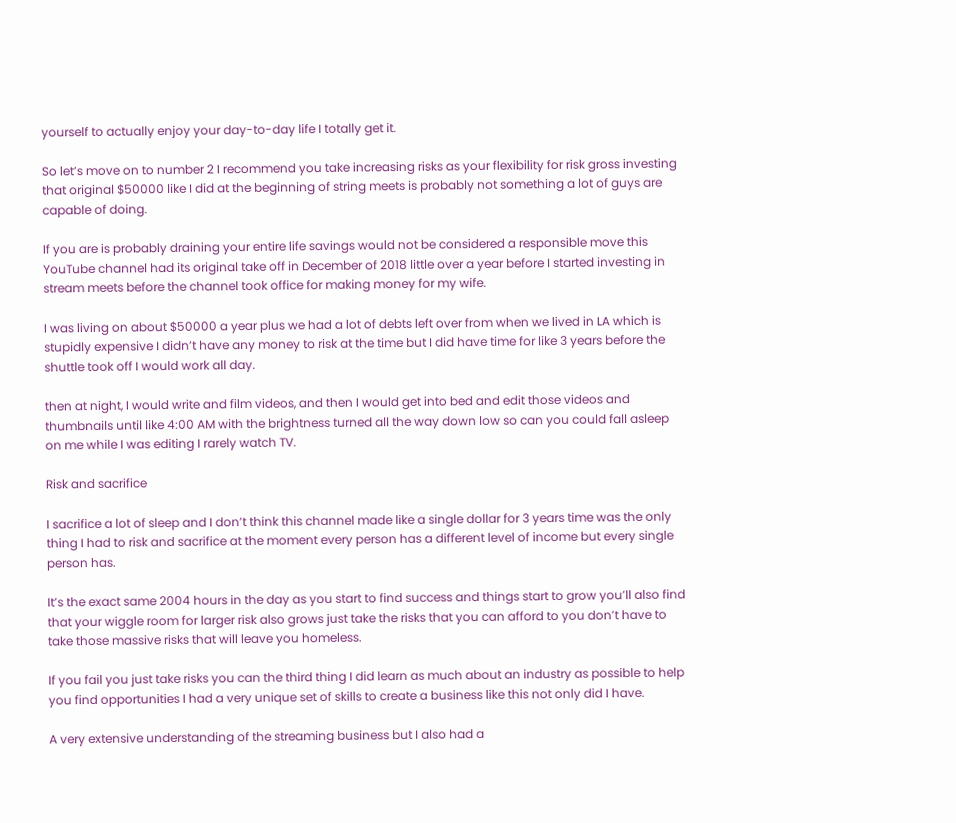yourself to actually enjoy your day-to-day life I totally get it.

So let’s move on to number 2 I recommend you take increasing risks as your flexibility for risk gross investing that original $50000 like I did at the beginning of string meets is probably not something a lot of guys are capable of doing.

If you are is probably draining your entire life savings would not be considered a responsible move this YouTube channel had its original take off in December of 2018 little over a year before I started investing in stream meets before the channel took office for making money for my wife.

I was living on about $50000 a year plus we had a lot of debts left over from when we lived in LA which is stupidly expensive I didn’t have any money to risk at the time but I did have time for like 3 years before the shuttle took off I would work all day.

then at night, I would write and film videos, and then I would get into bed and edit those videos and thumbnails until like 4:00 AM with the brightness turned all the way down low so can you could fall asleep on me while I was editing I rarely watch TV.

Risk and sacrifice

I sacrifice a lot of sleep and I don’t think this channel made like a single dollar for 3 years time was the only thing I had to risk and sacrifice at the moment every person has a different level of income but every single person has.

It’s the exact same 2004 hours in the day as you start to find success and things start to grow you’ll also find that your wiggle room for larger risk also grows just take the risks that you can afford to you don’t have to take those massive risks that will leave you homeless.

If you fail you just take risks you can the third thing I did learn as much about an industry as possible to help you find opportunities I had a very unique set of skills to create a business like this not only did I have.

A very extensive understanding of the streaming business but I also had a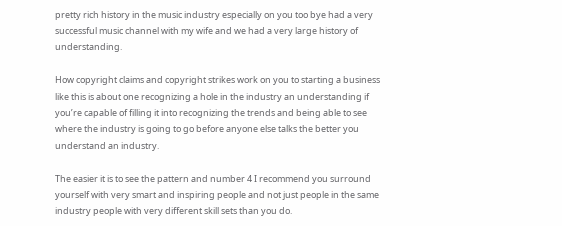pretty rich history in the music industry especially on you too bye had a very successful music channel with my wife and we had a very large history of understanding.

How copyright claims and copyright strikes work on you to starting a business like this is about one recognizing a hole in the industry an understanding if you’re capable of filling it into recognizing the trends and being able to see where the industry is going to go before anyone else talks the better you understand an industry.

The easier it is to see the pattern and number 4 I recommend you surround yourself with very smart and inspiring people and not just people in the same industry people with very different skill sets than you do.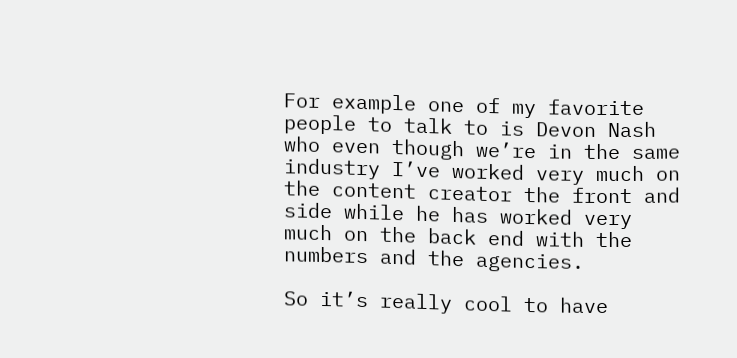For example one of my favorite people to talk to is Devon Nash who even though we’re in the same industry I’ve worked very much on the content creator the front and side while he has worked very much on the back end with the numbers and the agencies.

So it’s really cool to have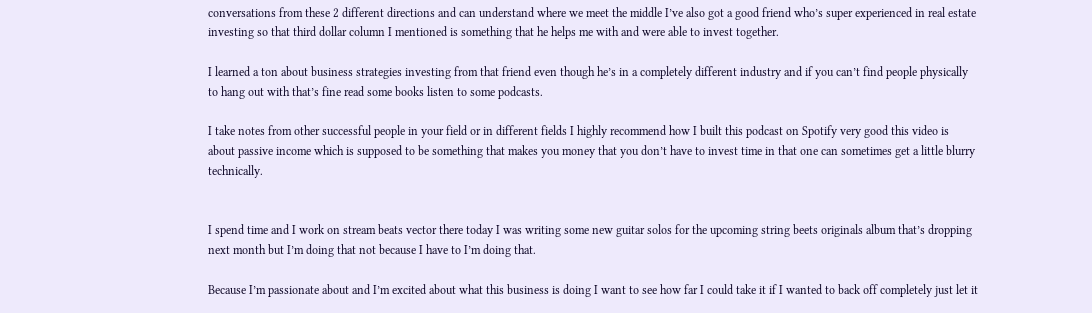conversations from these 2 different directions and can understand where we meet the middle I’ve also got a good friend who’s super experienced in real estate investing so that third dollar column I mentioned is something that he helps me with and were able to invest together.

I learned a ton about business strategies investing from that friend even though he’s in a completely different industry and if you can’t find people physically to hang out with that’s fine read some books listen to some podcasts.

I take notes from other successful people in your field or in different fields I highly recommend how I built this podcast on Spotify very good this video is about passive income which is supposed to be something that makes you money that you don’t have to invest time in that one can sometimes get a little blurry technically.


I spend time and I work on stream beats vector there today I was writing some new guitar solos for the upcoming string beets originals album that’s dropping next month but I’m doing that not because I have to I’m doing that.

Because I’m passionate about and I’m excited about what this business is doing I want to see how far I could take it if I wanted to back off completely just let it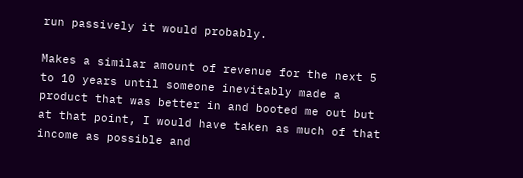run passively it would probably.

Makes a similar amount of revenue for the next 5 to 10 years until someone inevitably made a product that was better in and booted me out but at that point, I would have taken as much of that income as possible and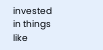invested in things like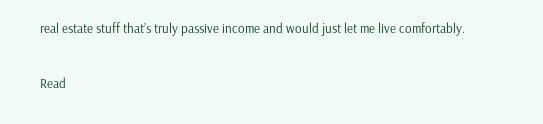real estate stuff that’s truly passive income and would just let me live comfortably.

Read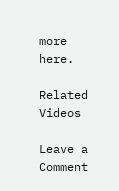more here.

Related Videos

Leave a Comment